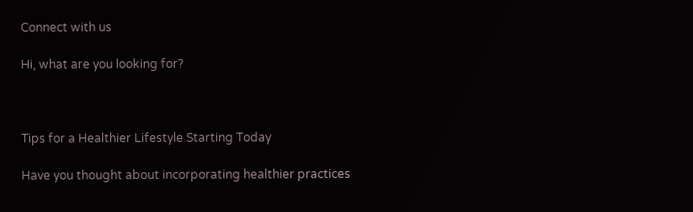Connect with us

Hi, what are you looking for?



Tips for a Healthier Lifestyle Starting Today

Have you thought about incorporating healthier practices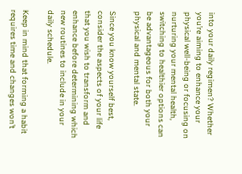into your daily regimen? Whether you’re aiming to enhance your physical well-being or focusing on nurturing your mental health, switching to healthier options can be advantageous for both your physical and mental state.

Since you know yourself best, consider the aspects of your life that you wish to transform and enhance before determining which new routines to include in your daily schedule.

Keep in mind that forming a habit requires time and changes won’t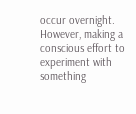occur overnight. However, making a conscious effort to experiment with something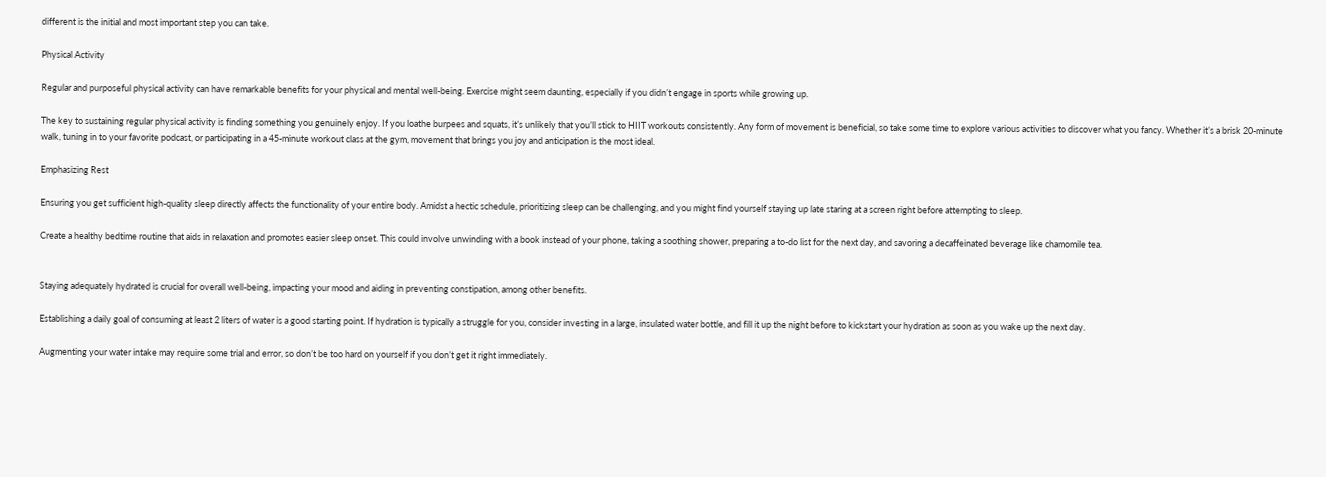different is the initial and most important step you can take.

Physical Activity

Regular and purposeful physical activity can have remarkable benefits for your physical and mental well-being. Exercise might seem daunting, especially if you didn’t engage in sports while growing up.

The key to sustaining regular physical activity is finding something you genuinely enjoy. If you loathe burpees and squats, it’s unlikely that you’ll stick to HIIT workouts consistently. Any form of movement is beneficial, so take some time to explore various activities to discover what you fancy. Whether it’s a brisk 20-minute walk, tuning in to your favorite podcast, or participating in a 45-minute workout class at the gym, movement that brings you joy and anticipation is the most ideal.

Emphasizing Rest

Ensuring you get sufficient high-quality sleep directly affects the functionality of your entire body. Amidst a hectic schedule, prioritizing sleep can be challenging, and you might find yourself staying up late staring at a screen right before attempting to sleep.

Create a healthy bedtime routine that aids in relaxation and promotes easier sleep onset. This could involve unwinding with a book instead of your phone, taking a soothing shower, preparing a to-do list for the next day, and savoring a decaffeinated beverage like chamomile tea.


Staying adequately hydrated is crucial for overall well-being, impacting your mood and aiding in preventing constipation, among other benefits.

Establishing a daily goal of consuming at least 2 liters of water is a good starting point. If hydration is typically a struggle for you, consider investing in a large, insulated water bottle, and fill it up the night before to kickstart your hydration as soon as you wake up the next day.

Augmenting your water intake may require some trial and error, so don’t be too hard on yourself if you don’t get it right immediately.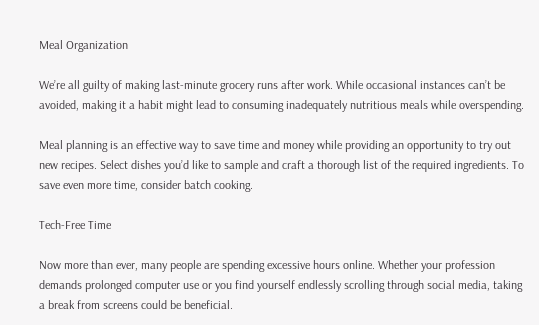Meal Organization

We’re all guilty of making last-minute grocery runs after work. While occasional instances can’t be avoided, making it a habit might lead to consuming inadequately nutritious meals while overspending.

Meal planning is an effective way to save time and money while providing an opportunity to try out new recipes. Select dishes you’d like to sample and craft a thorough list of the required ingredients. To save even more time, consider batch cooking.

Tech-Free Time

Now more than ever, many people are spending excessive hours online. Whether your profession demands prolonged computer use or you find yourself endlessly scrolling through social media, taking a break from screens could be beneficial.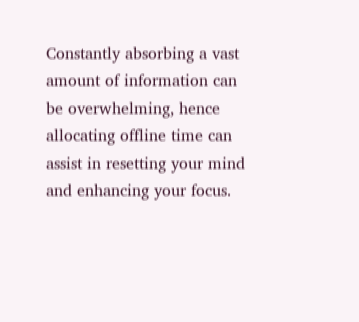Constantly absorbing a vast amount of information can be overwhelming, hence allocating offline time can assist in resetting your mind and enhancing your focus.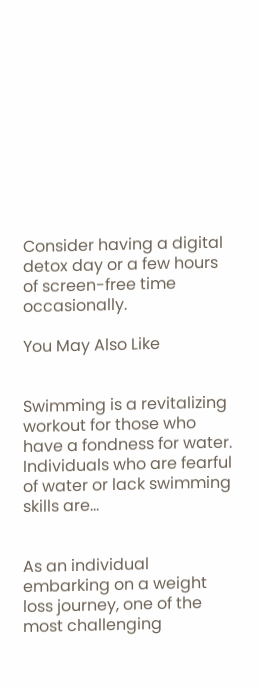Consider having a digital detox day or a few hours of screen-free time occasionally.

You May Also Like


Swimming is a revitalizing workout for those who have a fondness for water. Individuals who are fearful of water or lack swimming skills are...


As an individual embarking on a weight loss journey, one of the most challenging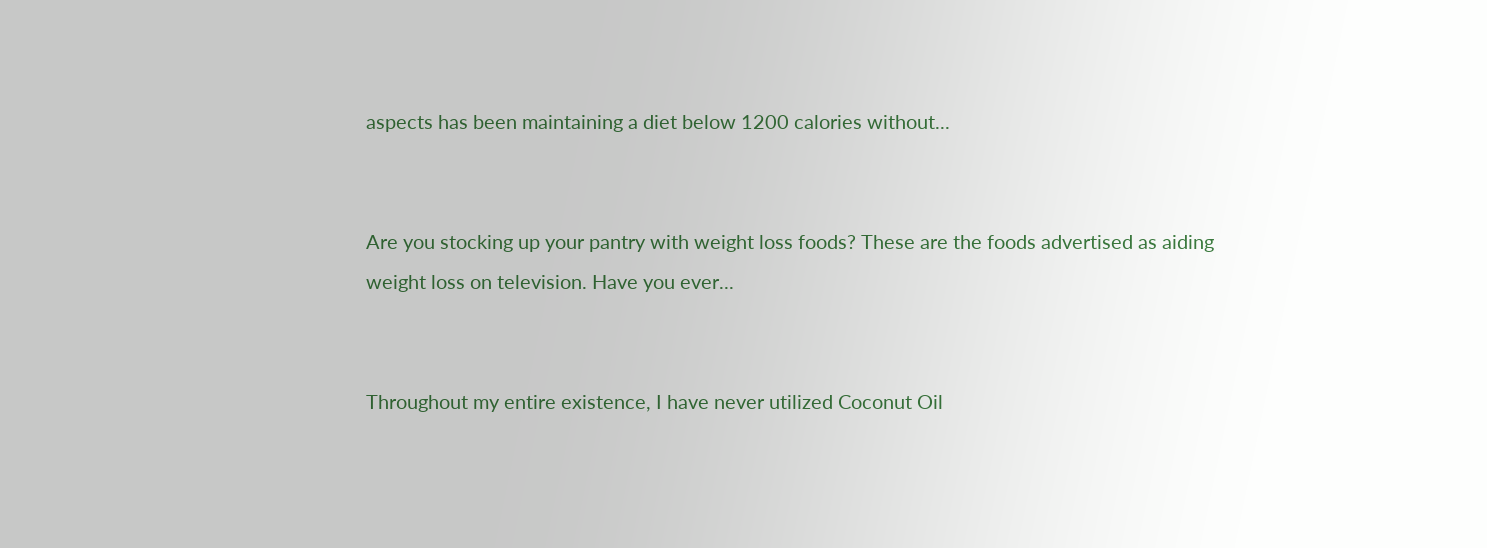aspects has been maintaining a diet below 1200 calories without...


Are you stocking up your pantry with weight loss foods? These are the foods advertised as aiding weight loss on television. Have you ever...


Throughout my entire existence, I have never utilized Coconut Oil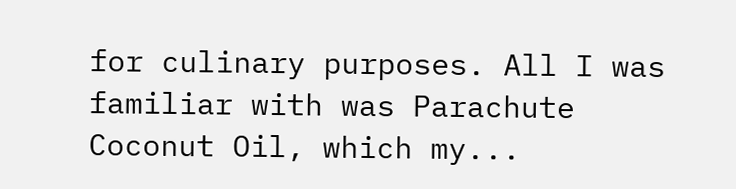for culinary purposes. All I was familiar with was Parachute Coconut Oil, which my...